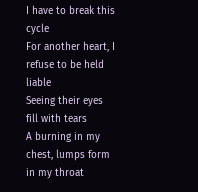I have to break this cycle
For another heart, I refuse to be held liable
Seeing their eyes fill with tears
A burning in my chest, lumps form in my throat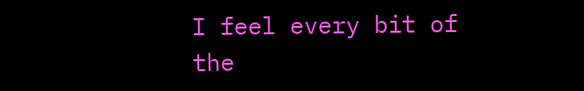I feel every bit of the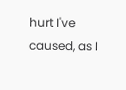hurt I've caused, as I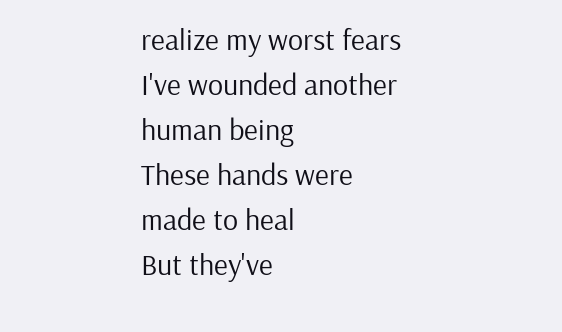realize my worst fears
I've wounded another human being
These hands were made to heal
But they've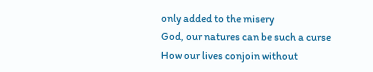only added to the misery
God, our natures can be such a curse
How our lives conjoin without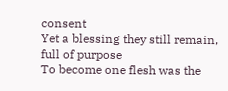consent
Yet a blessing they still remain, full of purpose
To become one flesh was the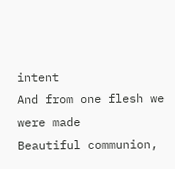intent
And from one flesh we were made
Beautiful communion,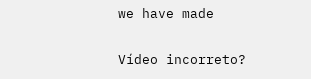we have made

Vídeo incorreto?